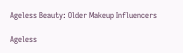Ageless Beauty: Older Makeup Influencers

Ageless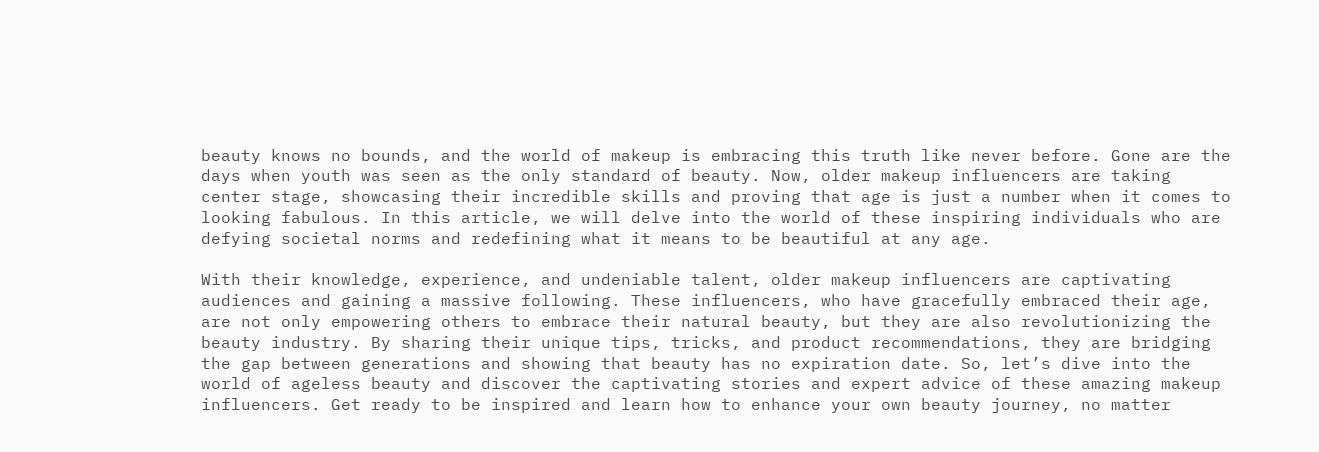beauty knows no bounds, and the world of makeup is embracing this truth like never before. Gone are the days when youth was seen as the only standard of beauty. Now, older makeup influencers are taking center stage, showcasing their incredible skills and proving that age is just a number when it comes to looking fabulous. In this article, we will delve into the world of these inspiring individuals who are defying societal norms and redefining what it means to be beautiful at any age.

With their knowledge, experience, and undeniable talent, older makeup influencers are captivating audiences and gaining a massive following. These influencers, who have gracefully embraced their age, are not only empowering others to embrace their natural beauty, but they are also revolutionizing the beauty industry. By sharing their unique tips, tricks, and product recommendations, they are bridging the gap between generations and showing that beauty has no expiration date. So, let’s dive into the world of ageless beauty and discover the captivating stories and expert advice of these amazing makeup influencers. Get ready to be inspired and learn how to enhance your own beauty journey, no matter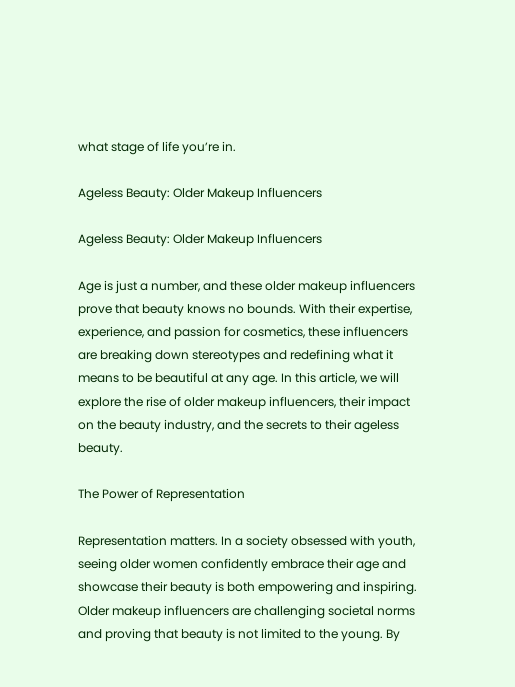what stage of life you’re in.

Ageless Beauty: Older Makeup Influencers

Ageless Beauty: Older Makeup Influencers

Age is just a number, and these older makeup influencers prove that beauty knows no bounds. With their expertise, experience, and passion for cosmetics, these influencers are breaking down stereotypes and redefining what it means to be beautiful at any age. In this article, we will explore the rise of older makeup influencers, their impact on the beauty industry, and the secrets to their ageless beauty.

The Power of Representation

Representation matters. In a society obsessed with youth, seeing older women confidently embrace their age and showcase their beauty is both empowering and inspiring. Older makeup influencers are challenging societal norms and proving that beauty is not limited to the young. By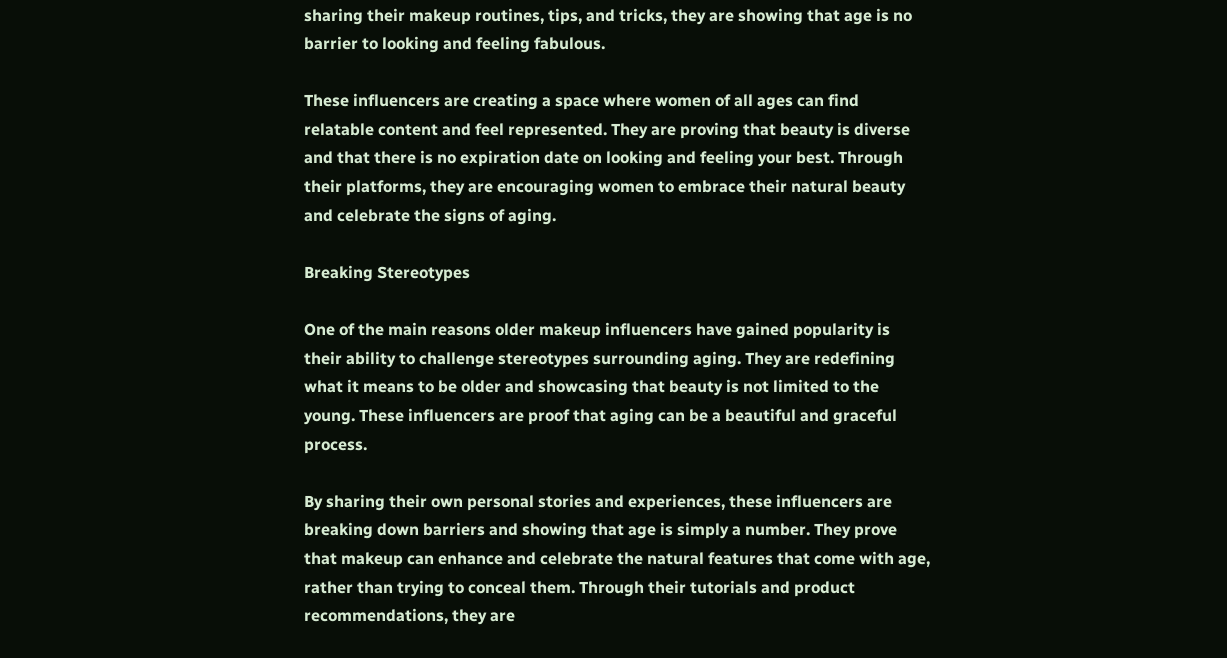sharing their makeup routines, tips, and tricks, they are showing that age is no barrier to looking and feeling fabulous.

These influencers are creating a space where women of all ages can find relatable content and feel represented. They are proving that beauty is diverse and that there is no expiration date on looking and feeling your best. Through their platforms, they are encouraging women to embrace their natural beauty and celebrate the signs of aging.

Breaking Stereotypes

One of the main reasons older makeup influencers have gained popularity is their ability to challenge stereotypes surrounding aging. They are redefining what it means to be older and showcasing that beauty is not limited to the young. These influencers are proof that aging can be a beautiful and graceful process.

By sharing their own personal stories and experiences, these influencers are breaking down barriers and showing that age is simply a number. They prove that makeup can enhance and celebrate the natural features that come with age, rather than trying to conceal them. Through their tutorials and product recommendations, they are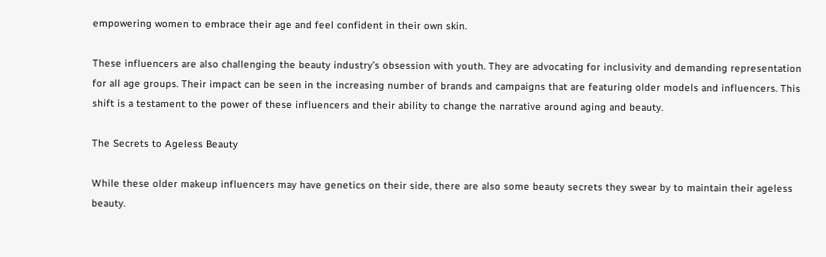empowering women to embrace their age and feel confident in their own skin.

These influencers are also challenging the beauty industry’s obsession with youth. They are advocating for inclusivity and demanding representation for all age groups. Their impact can be seen in the increasing number of brands and campaigns that are featuring older models and influencers. This shift is a testament to the power of these influencers and their ability to change the narrative around aging and beauty.

The Secrets to Ageless Beauty

While these older makeup influencers may have genetics on their side, there are also some beauty secrets they swear by to maintain their ageless beauty.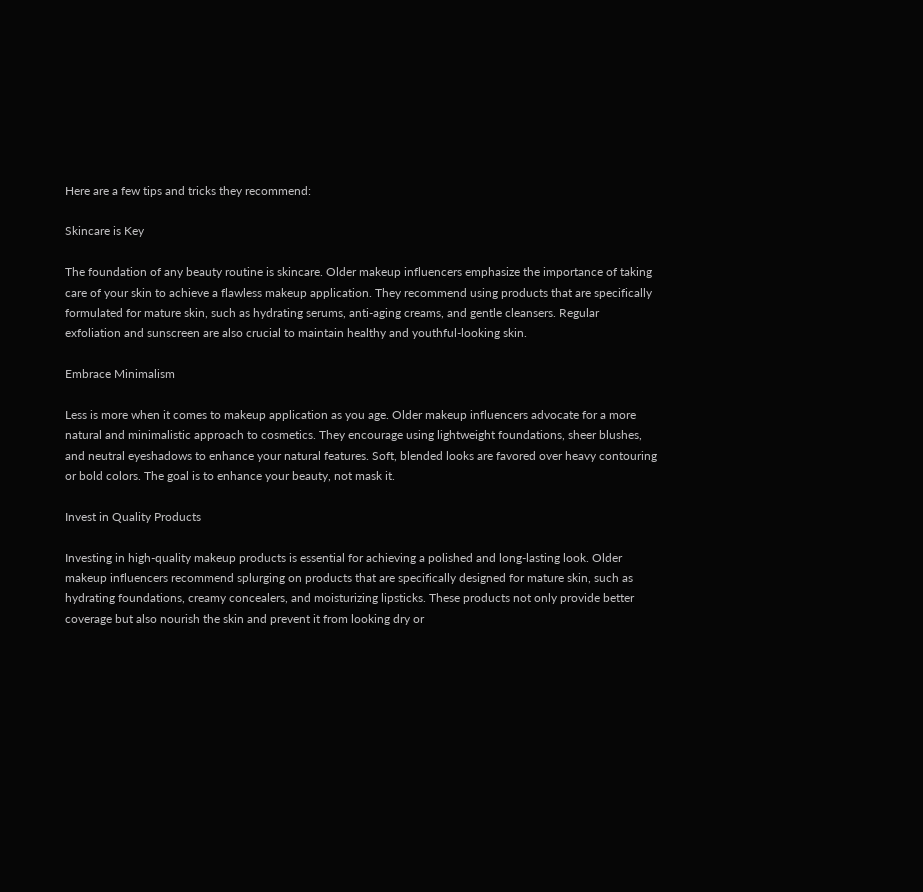Here are a few tips and tricks they recommend:

Skincare is Key

The foundation of any beauty routine is skincare. Older makeup influencers emphasize the importance of taking care of your skin to achieve a flawless makeup application. They recommend using products that are specifically formulated for mature skin, such as hydrating serums, anti-aging creams, and gentle cleansers. Regular exfoliation and sunscreen are also crucial to maintain healthy and youthful-looking skin.

Embrace Minimalism

Less is more when it comes to makeup application as you age. Older makeup influencers advocate for a more natural and minimalistic approach to cosmetics. They encourage using lightweight foundations, sheer blushes, and neutral eyeshadows to enhance your natural features. Soft, blended looks are favored over heavy contouring or bold colors. The goal is to enhance your beauty, not mask it.

Invest in Quality Products

Investing in high-quality makeup products is essential for achieving a polished and long-lasting look. Older makeup influencers recommend splurging on products that are specifically designed for mature skin, such as hydrating foundations, creamy concealers, and moisturizing lipsticks. These products not only provide better coverage but also nourish the skin and prevent it from looking dry or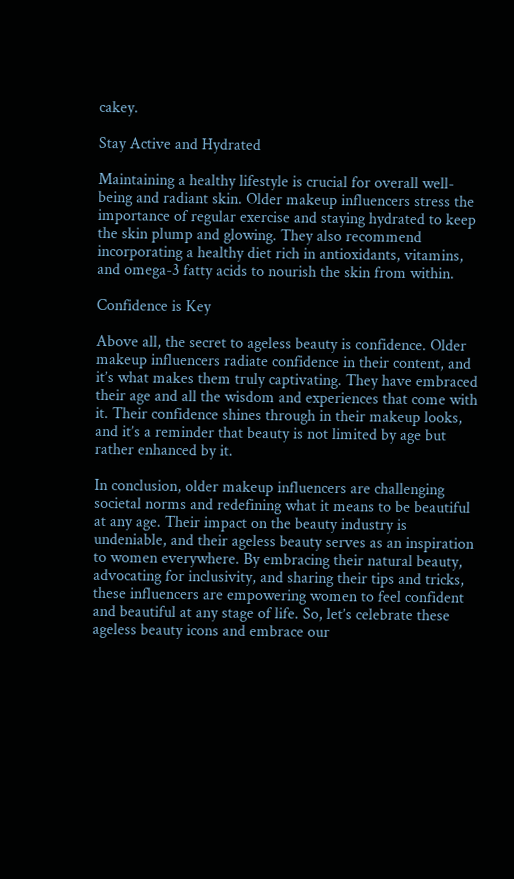cakey.

Stay Active and Hydrated

Maintaining a healthy lifestyle is crucial for overall well-being and radiant skin. Older makeup influencers stress the importance of regular exercise and staying hydrated to keep the skin plump and glowing. They also recommend incorporating a healthy diet rich in antioxidants, vitamins, and omega-3 fatty acids to nourish the skin from within.

Confidence is Key

Above all, the secret to ageless beauty is confidence. Older makeup influencers radiate confidence in their content, and it’s what makes them truly captivating. They have embraced their age and all the wisdom and experiences that come with it. Their confidence shines through in their makeup looks, and it’s a reminder that beauty is not limited by age but rather enhanced by it.

In conclusion, older makeup influencers are challenging societal norms and redefining what it means to be beautiful at any age. Their impact on the beauty industry is undeniable, and their ageless beauty serves as an inspiration to women everywhere. By embracing their natural beauty, advocating for inclusivity, and sharing their tips and tricks, these influencers are empowering women to feel confident and beautiful at any stage of life. So, let’s celebrate these ageless beauty icons and embrace our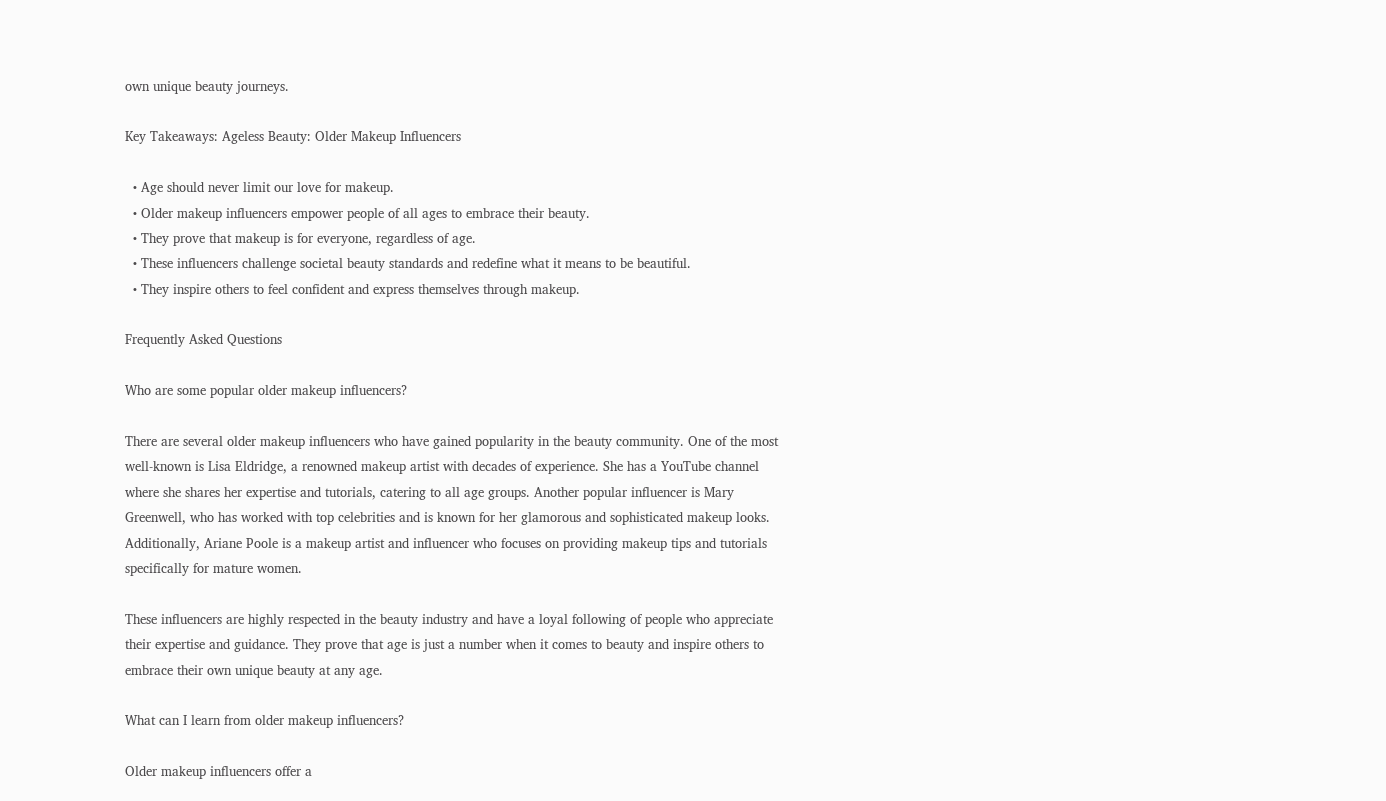own unique beauty journeys.

Key Takeaways: Ageless Beauty: Older Makeup Influencers

  • Age should never limit our love for makeup.
  • Older makeup influencers empower people of all ages to embrace their beauty.
  • They prove that makeup is for everyone, regardless of age.
  • These influencers challenge societal beauty standards and redefine what it means to be beautiful.
  • They inspire others to feel confident and express themselves through makeup.

Frequently Asked Questions

Who are some popular older makeup influencers?

There are several older makeup influencers who have gained popularity in the beauty community. One of the most well-known is Lisa Eldridge, a renowned makeup artist with decades of experience. She has a YouTube channel where she shares her expertise and tutorials, catering to all age groups. Another popular influencer is Mary Greenwell, who has worked with top celebrities and is known for her glamorous and sophisticated makeup looks. Additionally, Ariane Poole is a makeup artist and influencer who focuses on providing makeup tips and tutorials specifically for mature women.

These influencers are highly respected in the beauty industry and have a loyal following of people who appreciate their expertise and guidance. They prove that age is just a number when it comes to beauty and inspire others to embrace their own unique beauty at any age.

What can I learn from older makeup influencers?

Older makeup influencers offer a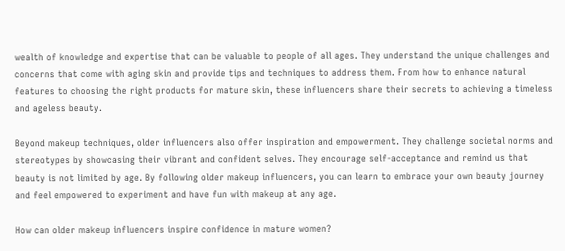wealth of knowledge and expertise that can be valuable to people of all ages. They understand the unique challenges and concerns that come with aging skin and provide tips and techniques to address them. From how to enhance natural features to choosing the right products for mature skin, these influencers share their secrets to achieving a timeless and ageless beauty.

Beyond makeup techniques, older influencers also offer inspiration and empowerment. They challenge societal norms and stereotypes by showcasing their vibrant and confident selves. They encourage self-acceptance and remind us that beauty is not limited by age. By following older makeup influencers, you can learn to embrace your own beauty journey and feel empowered to experiment and have fun with makeup at any age.

How can older makeup influencers inspire confidence in mature women?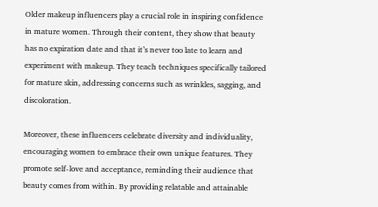Older makeup influencers play a crucial role in inspiring confidence in mature women. Through their content, they show that beauty has no expiration date and that it’s never too late to learn and experiment with makeup. They teach techniques specifically tailored for mature skin, addressing concerns such as wrinkles, sagging, and discoloration.

Moreover, these influencers celebrate diversity and individuality, encouraging women to embrace their own unique features. They promote self-love and acceptance, reminding their audience that beauty comes from within. By providing relatable and attainable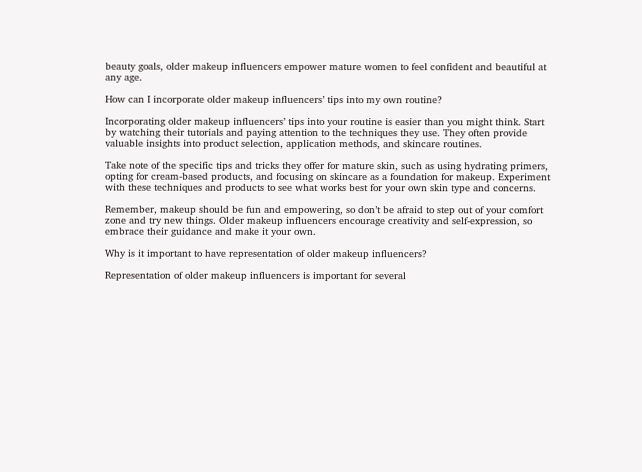beauty goals, older makeup influencers empower mature women to feel confident and beautiful at any age.

How can I incorporate older makeup influencers’ tips into my own routine?

Incorporating older makeup influencers’ tips into your routine is easier than you might think. Start by watching their tutorials and paying attention to the techniques they use. They often provide valuable insights into product selection, application methods, and skincare routines.

Take note of the specific tips and tricks they offer for mature skin, such as using hydrating primers, opting for cream-based products, and focusing on skincare as a foundation for makeup. Experiment with these techniques and products to see what works best for your own skin type and concerns.

Remember, makeup should be fun and empowering, so don’t be afraid to step out of your comfort zone and try new things. Older makeup influencers encourage creativity and self-expression, so embrace their guidance and make it your own.

Why is it important to have representation of older makeup influencers?

Representation of older makeup influencers is important for several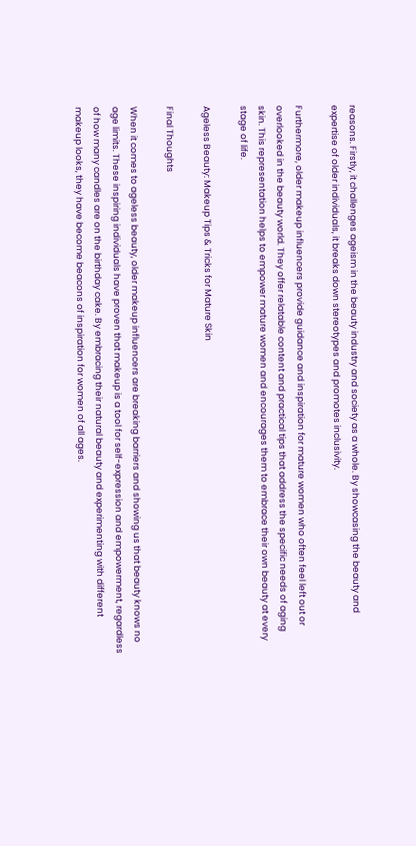reasons. Firstly, it challenges ageism in the beauty industry and society as a whole. By showcasing the beauty and expertise of older individuals, it breaks down stereotypes and promotes inclusivity.

Furthermore, older makeup influencers provide guidance and inspiration for mature women who often feel left out or overlooked in the beauty world. They offer relatable content and practical tips that address the specific needs of aging skin. This representation helps to empower mature women and encourages them to embrace their own beauty at every stage of life.

Ageless Beauty: Makeup Tips & Tricks for Mature Skin

Final Thoughts

When it comes to ageless beauty, older makeup influencers are breaking barriers and showing us that beauty knows no age limits. These inspiring individuals have proven that makeup is a tool for self-expression and empowerment, regardless of how many candles are on the birthday cake. By embracing their natural beauty and experimenting with different makeup looks, they have become beacons of inspiration for women of all ages.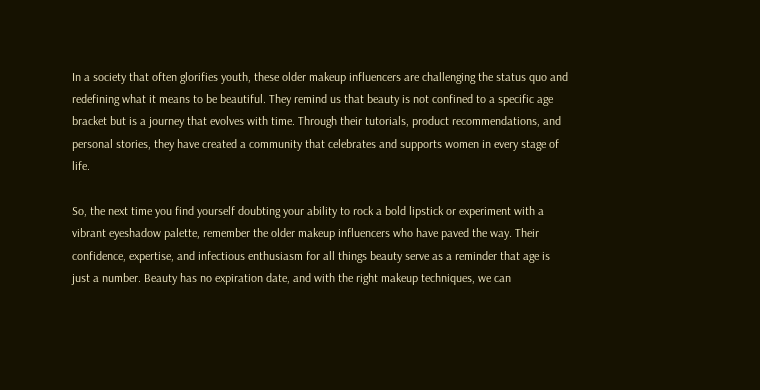In a society that often glorifies youth, these older makeup influencers are challenging the status quo and redefining what it means to be beautiful. They remind us that beauty is not confined to a specific age bracket but is a journey that evolves with time. Through their tutorials, product recommendations, and personal stories, they have created a community that celebrates and supports women in every stage of life.

So, the next time you find yourself doubting your ability to rock a bold lipstick or experiment with a vibrant eyeshadow palette, remember the older makeup influencers who have paved the way. Their confidence, expertise, and infectious enthusiasm for all things beauty serve as a reminder that age is just a number. Beauty has no expiration date, and with the right makeup techniques, we can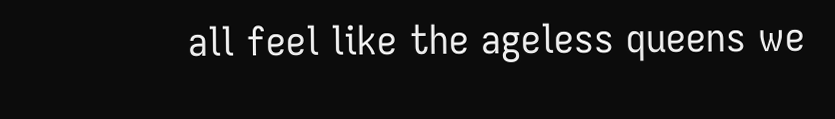all feel like the ageless queens we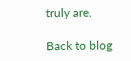truly are.

Back to blog